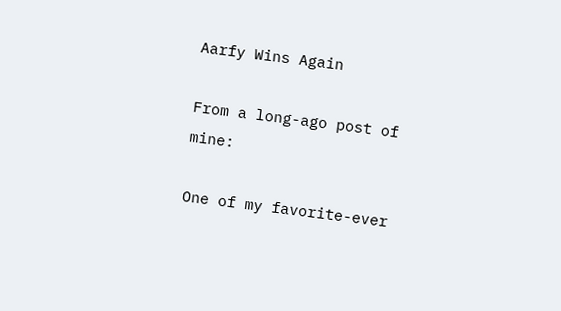Aarfy Wins Again

From a long-ago post of mine:

One of my favorite-ever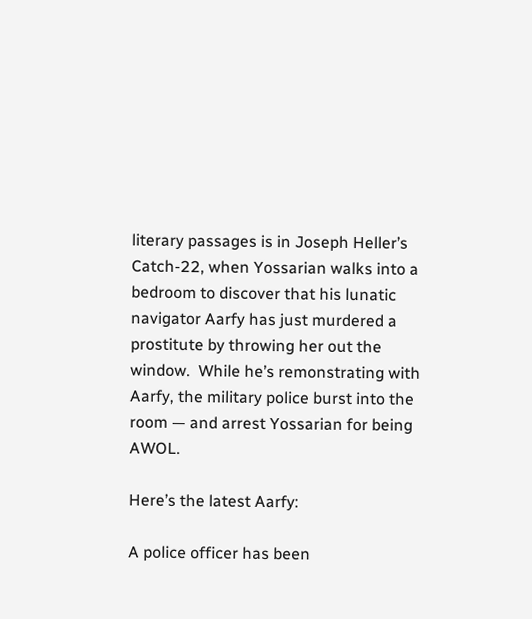literary passages is in Joseph Heller’s Catch-22, when Yossarian walks into a bedroom to discover that his lunatic navigator Aarfy has just murdered a prostitute by throwing her out the window.  While he’s remonstrating with Aarfy, the military police burst into the room — and arrest Yossarian for being AWOL.

Here’s the latest Aarfy:

A police officer has been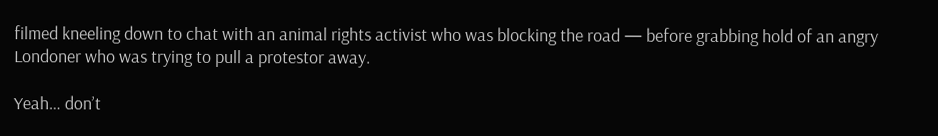filmed kneeling down to chat with an animal rights activist who was blocking the road — before grabbing hold of an angry Londoner who was trying to pull a protestor away.

Yeah… don’t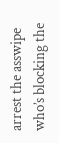arrest the asswipe who’s blocking the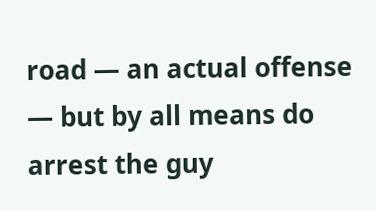road — an actual offense — but by all means do arrest the guy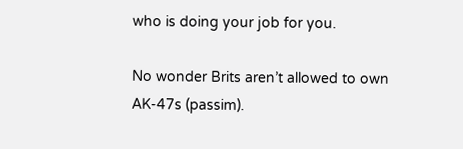who is doing your job for you.

No wonder Brits aren’t allowed to own AK-47s (passim).